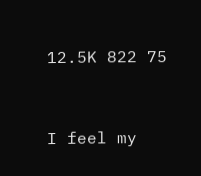12.5K 822 75


I feel my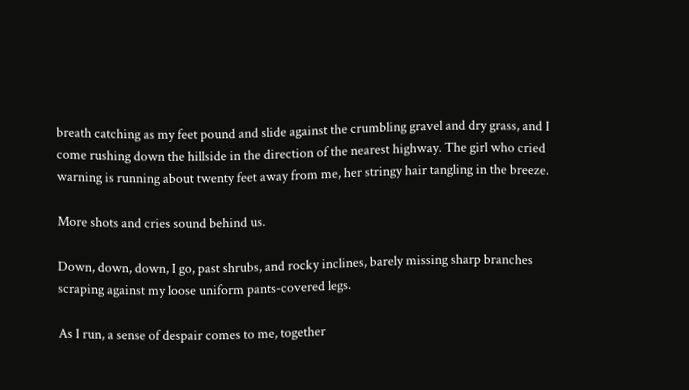breath catching as my feet pound and slide against the crumbling gravel and dry grass, and I come rushing down the hillside in the direction of the nearest highway. The girl who cried warning is running about twenty feet away from me, her stringy hair tangling in the breeze.

More shots and cries sound behind us.

Down, down, down, I go, past shrubs, and rocky inclines, barely missing sharp branches scraping against my loose uniform pants-covered legs.

As I run, a sense of despair comes to me, together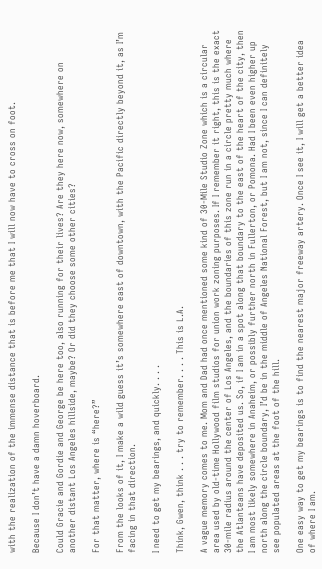with the realization of the immense distance that is before me that I will now have to cross on foot.

Because I don’t have a damn hoverboard.

Could Gracie and Gordie and George be here too, also running for their lives? Are they here now, somewhere on another distant Los Angeles hillside, maybe? Or did they choose some other cities?

For that matter, where is “here?”

From the looks of it, I make a wild guess it’s somewhere east of downtown, with the Pacific directly beyond it, as I’m facing in that direction.

I need to get my bearings, and quickly. . . .

Think, Gwen, think . . . try to remember. . . . This is L.A.

A vague memory comes to me. Mom and Dad had once mentioned some kind of 30-Mile Studio Zone which is a circular area used by old-time Hollywood film studios for union work zoning purposes. If I remember it right, this is the exact 30-mile radius around the center of Los Angeles, and the boundaries of this zone run in a circle pretty much where the Atlanteans have deposited us. So, if I am in a spot along that boundary to the east of the heart of the city, then I am most likely somewhere in Anaheim, or possibly further north in Fullerton, or Pomona. Had I been even higher up north along the circle boundary, I’d be in the middle of Angeles National Forest, but I am not, since I can definitely see populated areas at the foot of the hill.

One easy way to get my bearings is to find the nearest major freeway artery. Once I see it, I will get a better idea of where I am.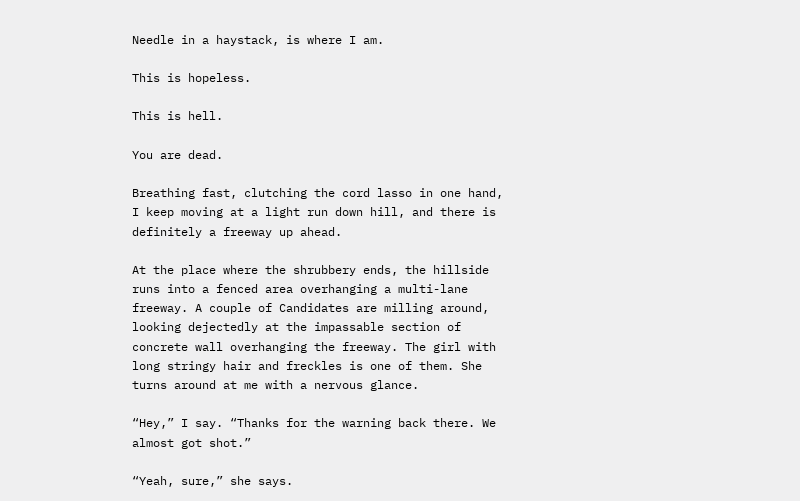Needle in a haystack, is where I am.

This is hopeless.

This is hell.

You are dead.

Breathing fast, clutching the cord lasso in one hand, I keep moving at a light run down hill, and there is definitely a freeway up ahead.

At the place where the shrubbery ends, the hillside runs into a fenced area overhanging a multi-lane freeway. A couple of Candidates are milling around, looking dejectedly at the impassable section of concrete wall overhanging the freeway. The girl with long stringy hair and freckles is one of them. She turns around at me with a nervous glance.

“Hey,” I say. “Thanks for the warning back there. We almost got shot.”

“Yeah, sure,” she says.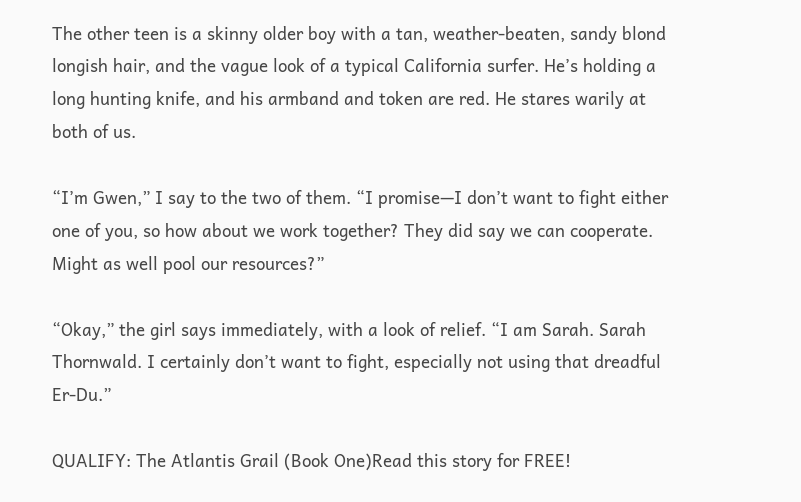The other teen is a skinny older boy with a tan, weather-beaten, sandy blond longish hair, and the vague look of a typical California surfer. He’s holding a long hunting knife, and his armband and token are red. He stares warily at both of us.

“I’m Gwen,” I say to the two of them. “I promise—I don’t want to fight either one of you, so how about we work together? They did say we can cooperate. Might as well pool our resources?”

“Okay,” the girl says immediately, with a look of relief. “I am Sarah. Sarah Thornwald. I certainly don’t want to fight, especially not using that dreadful Er-Du.”

QUALIFY: The Atlantis Grail (Book One)Read this story for FREE!